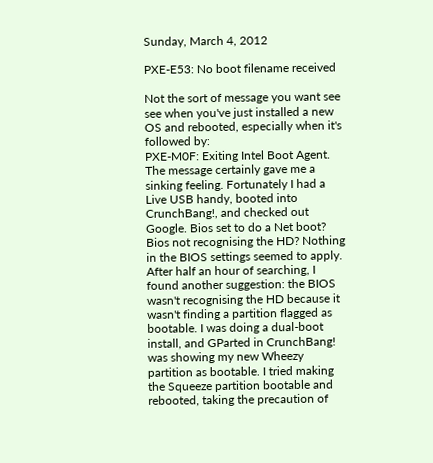Sunday, March 4, 2012

PXE-E53: No boot filename received

Not the sort of message you want see see when you've just installed a new OS and rebooted, especially when it's followed by:
PXE-M0F: Exiting Intel Boot Agent.
The message certainly gave me a sinking feeling. Fortunately I had a Live USB handy, booted into CrunchBang!, and checked out Google. Bios set to do a Net boot? Bios not recognising the HD? Nothing in the BIOS settings seemed to apply. After half an hour of searching, I found another suggestion: the BIOS wasn't recognising the HD because it wasn't finding a partition flagged as bootable. I was doing a dual-boot install, and GParted in CrunchBang! was showing my new Wheezy partition as bootable. I tried making the Squeeze partition bootable and rebooted, taking the precaution of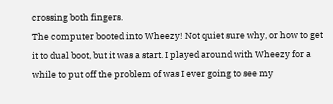crossing both fingers.
The computer booted into Wheezy! Not quiet sure why, or how to get it to dual boot, but it was a start. I played around with Wheezy for a while to put off the problem of was I ever going to see my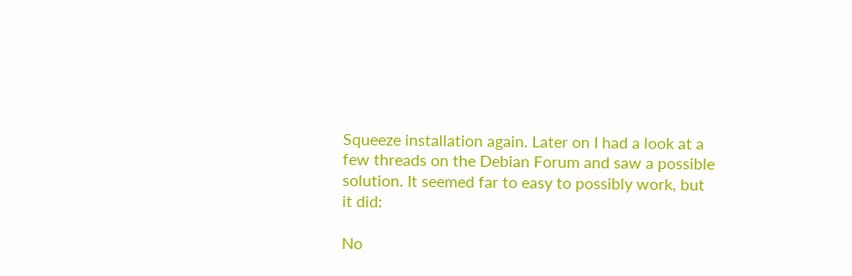Squeeze installation again. Later on I had a look at a few threads on the Debian Forum and saw a possible solution. It seemed far to easy to possibly work, but it did:

No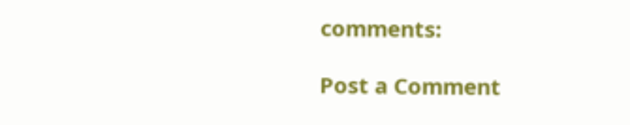comments:

Post a Comment